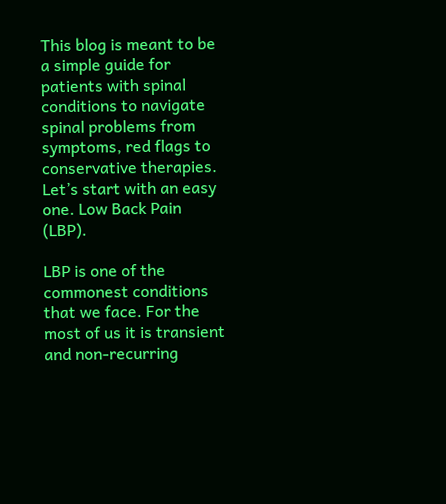This blog is meant to be a simple guide for patients with spinal conditions to navigate spinal problems from symptoms, red flags to conservative therapies. Let’s start with an easy one. Low Back Pain (LBP).

LBP is one of the commonest conditions that we face. For the most of us it is transient and non-recurring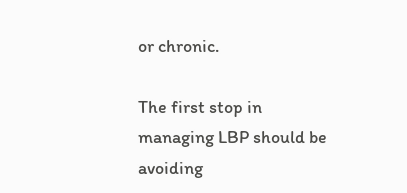or chronic.

The first stop in managing LBP should be avoiding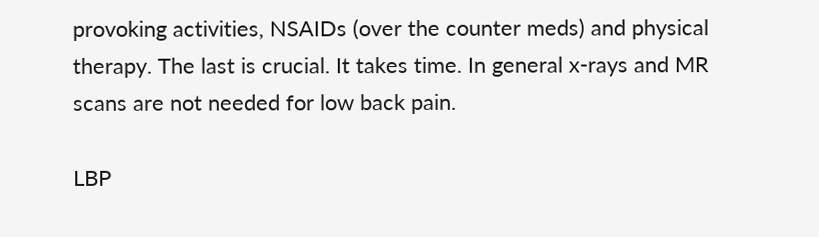provoking activities, NSAIDs (over the counter meds) and physical therapy. The last is crucial. It takes time. In general x-rays and MR scans are not needed for low back pain.

LBP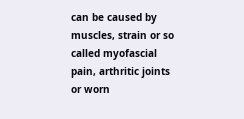can be caused by muscles, strain or so called myofascial pain, arthritic joints or worn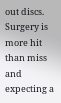out discs. Surgery is more hit than miss and expecting a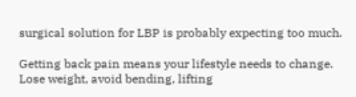surgical solution for LBP is probably expecting too much.

Getting back pain means your lifestyle needs to change. Lose weight, avoid bending, lifting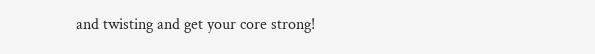and twisting and get your core strong!